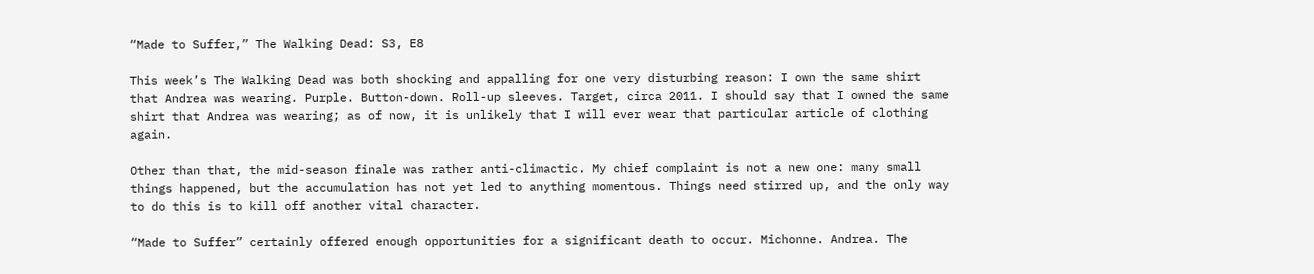“Made to Suffer,” The Walking Dead: S3, E8

This week’s The Walking Dead was both shocking and appalling for one very disturbing reason: I own the same shirt that Andrea was wearing. Purple. Button-down. Roll-up sleeves. Target, circa 2011. I should say that I owned the same shirt that Andrea was wearing; as of now, it is unlikely that I will ever wear that particular article of clothing again.

Other than that, the mid-season finale was rather anti-climactic. My chief complaint is not a new one: many small things happened, but the accumulation has not yet led to anything momentous. Things need stirred up, and the only way to do this is to kill off another vital character.

“Made to Suffer” certainly offered enough opportunities for a significant death to occur. Michonne. Andrea. The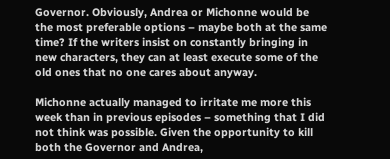Governor. Obviously, Andrea or Michonne would be the most preferable options – maybe both at the same time? If the writers insist on constantly bringing in new characters, they can at least execute some of the old ones that no one cares about anyway.

Michonne actually managed to irritate me more this week than in previous episodes – something that I did not think was possible. Given the opportunity to kill both the Governor and Andrea,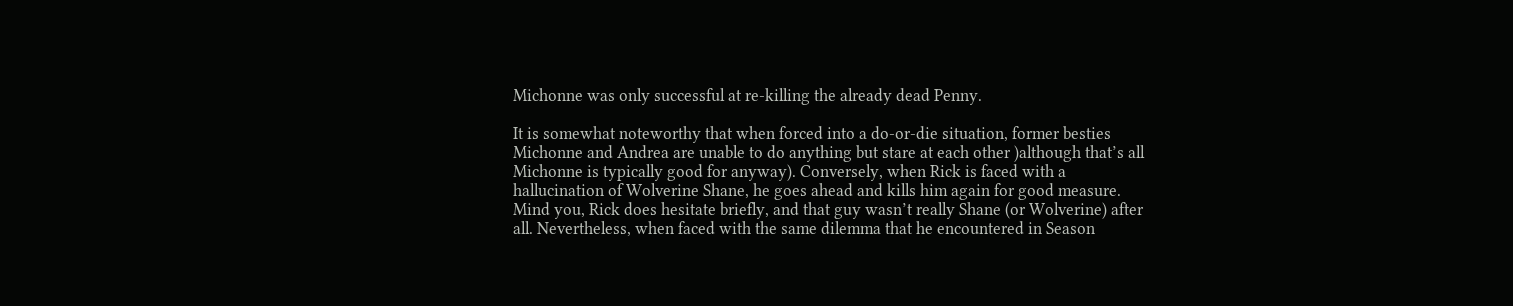Michonne was only successful at re-killing the already dead Penny.

It is somewhat noteworthy that when forced into a do-or-die situation, former besties Michonne and Andrea are unable to do anything but stare at each other )although that’s all Michonne is typically good for anyway). Conversely, when Rick is faced with a hallucination of Wolverine Shane, he goes ahead and kills him again for good measure. Mind you, Rick does hesitate briefly, and that guy wasn’t really Shane (or Wolverine) after all. Nevertheless, when faced with the same dilemma that he encountered in Season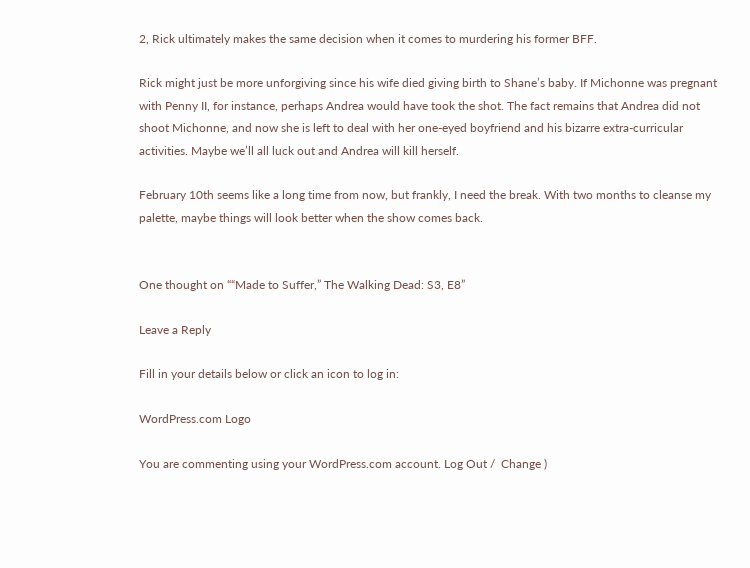2, Rick ultimately makes the same decision when it comes to murdering his former BFF.

Rick might just be more unforgiving since his wife died giving birth to Shane’s baby. If Michonne was pregnant with Penny II, for instance, perhaps Andrea would have took the shot. The fact remains that Andrea did not shoot Michonne, and now she is left to deal with her one-eyed boyfriend and his bizarre extra-curricular activities. Maybe we’ll all luck out and Andrea will kill herself.

February 10th seems like a long time from now, but frankly, I need the break. With two months to cleanse my palette, maybe things will look better when the show comes back.


One thought on ““Made to Suffer,” The Walking Dead: S3, E8”

Leave a Reply

Fill in your details below or click an icon to log in:

WordPress.com Logo

You are commenting using your WordPress.com account. Log Out /  Change )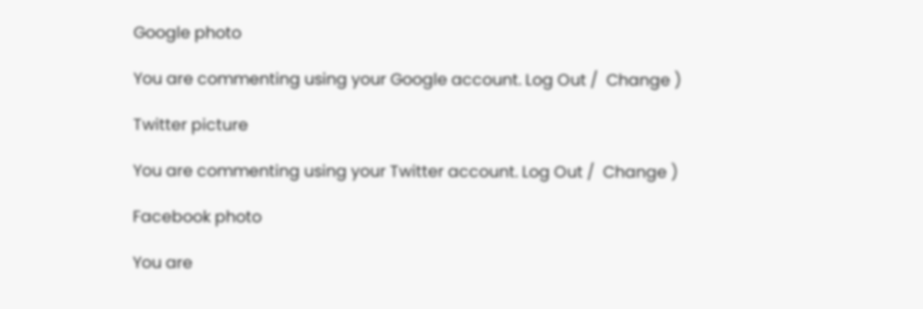Google photo

You are commenting using your Google account. Log Out /  Change )

Twitter picture

You are commenting using your Twitter account. Log Out /  Change )

Facebook photo

You are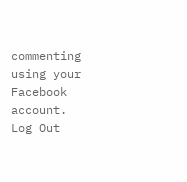commenting using your Facebook account. Log Out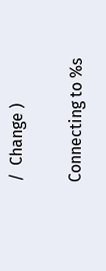/  Change )

Connecting to %s